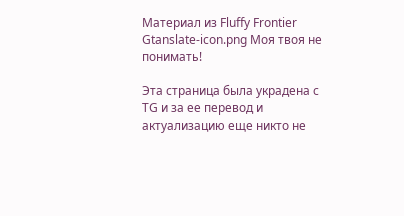Материал из Fluffy Frontier
Gtanslate-icon.png Моя твоя не понимать!

Эта страница была украдена с TG и за ее перевод и актуализацию еще никто не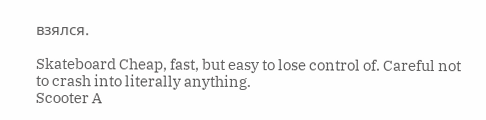взялся.

Skateboard Cheap, fast, but easy to lose control of. Careful not to crash into literally anything.
Scooter A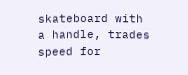skateboard with a handle, trades speed for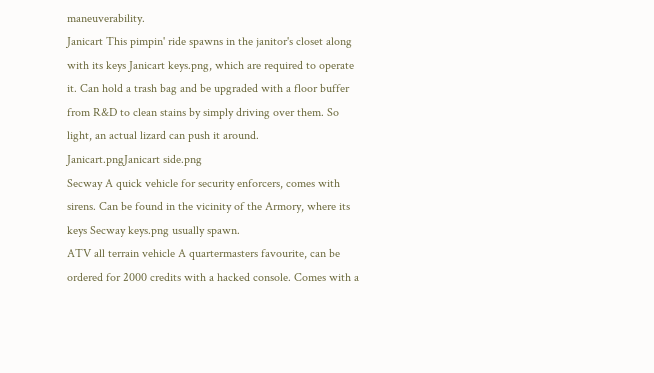maneuverability.
Janicart This pimpin' ride spawns in the janitor's closet along with its keys Janicart keys.png, which are required to operate it. Can hold a trash bag and be upgraded with a floor buffer from R&D to clean stains by simply driving over them. So light, an actual lizard can push it around.
Janicart.pngJanicart side.png
Secway A quick vehicle for security enforcers, comes with sirens. Can be found in the vicinity of the Armory, where its keys Secway keys.png usually spawn.
ATV all terrain vehicle A quartermasters favourite, can be ordered for 2000 credits with a hacked console. Comes with a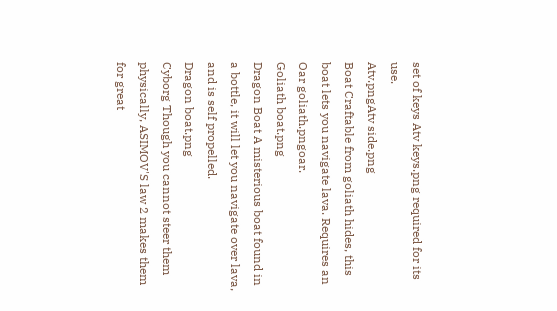set of keys Atv keys.png required for its use.
Atv.pngAtv side.png
Boat Craftable from goliath hides, this boat lets you navigate lava. Requires an Oar goliath.pngoar.
Goliath boat.png
Dragon Boat A misterious boat found in a bottle, it will let you navigate over lava, and is self propelled.
Dragon boat.png
Cyborg Though you cannot steer them physically, ASIMOV'S law 2 makes them for great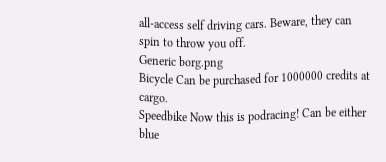all-access self driving cars. Beware, they can spin to throw you off.
Generic borg.png
Bicycle Can be purchased for 1000000 credits at cargo.
Speedbike Now this is podracing! Can be either blue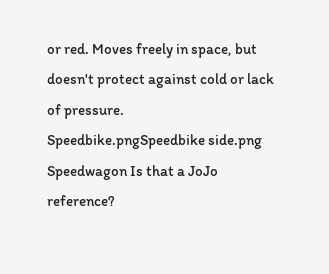or red. Moves freely in space, but doesn't protect against cold or lack of pressure.
Speedbike.pngSpeedbike side.png
Speedwagon Is that a JoJo reference?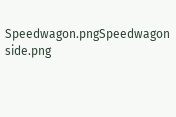Speedwagon.pngSpeedwagon side.png